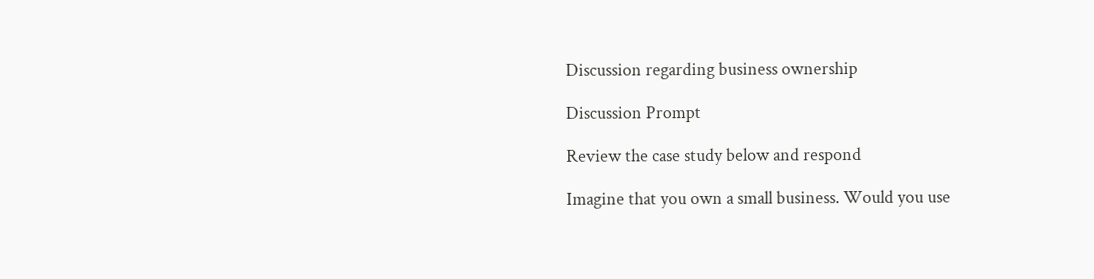Discussion regarding business ownership

Discussion Prompt

Review the case study below and respond

Imagine that you own a small business. Would you use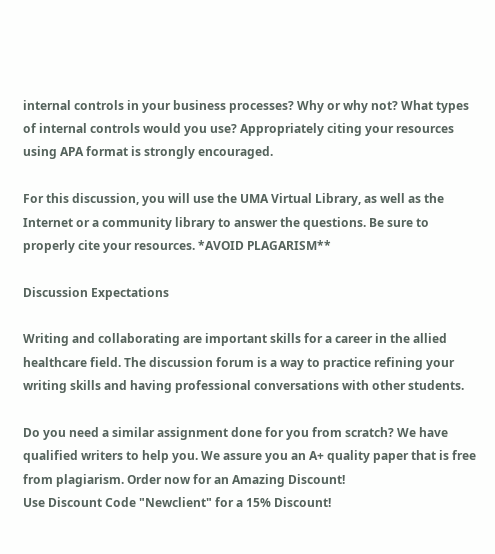internal controls in your business processes? Why or why not? What types of internal controls would you use? Appropriately citing your resources using APA format is strongly encouraged.

For this discussion, you will use the UMA Virtual Library, as well as the Internet or a community library to answer the questions. Be sure to properly cite your resources. *AVOID PLAGARISM**

Discussion Expectations

Writing and collaborating are important skills for a career in the allied healthcare field. The discussion forum is a way to practice refining your writing skills and having professional conversations with other students.

Do you need a similar assignment done for you from scratch? We have qualified writers to help you. We assure you an A+ quality paper that is free from plagiarism. Order now for an Amazing Discount!
Use Discount Code "Newclient" for a 15% Discount!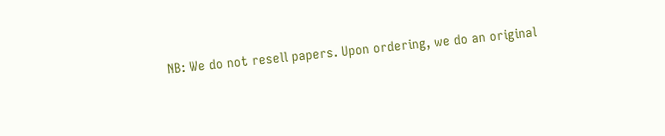NB: We do not resell papers. Upon ordering, we do an original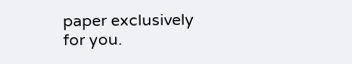paper exclusively for you.